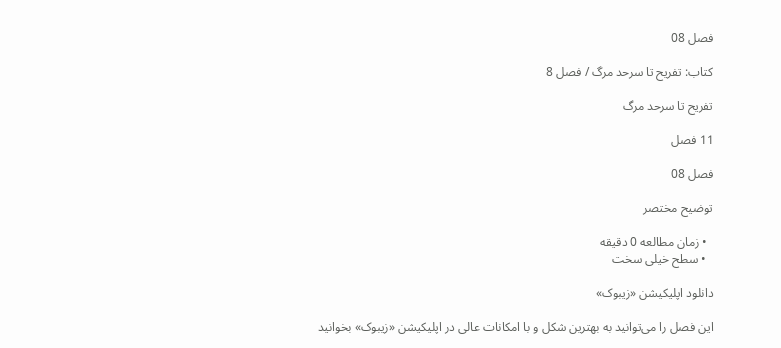فصل 08

کتاب: تفریح تا سرحد مرگ / فصل 8

تفریح تا سرحد مرگ

11 فصل

فصل 08

توضیح مختصر

  • زمان مطالعه 0 دقیقه
  • سطح خیلی سخت

دانلود اپلیکیشن «زیبوک»

این فصل را می‌توانید به بهترین شکل و با امکانات عالی در اپلیکیشن «زیبوک» بخوانید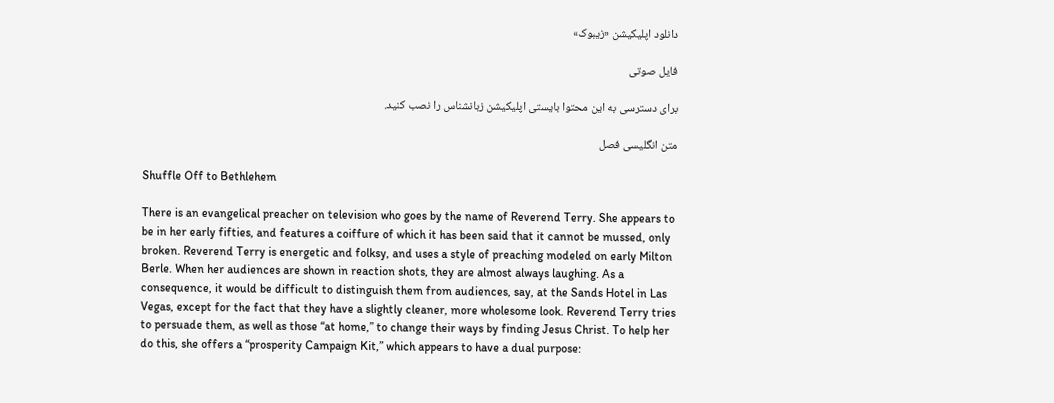دانلود اپلیکیشن «زیبوک»

فایل صوتی

برای دسترسی به این محتوا بایستی اپلیکیشن زبانشناس را نصب کنید.

متن انگلیسی فصل

Shuffle Off to Bethlehem

There is an evangelical preacher on television who goes by the name of Reverend Terry. She appears to be in her early fifties, and features a coiffure of which it has been said that it cannot be mussed, only broken. Reverend Terry is energetic and folksy, and uses a style of preaching modeled on early Milton Berle. When her audiences are shown in reaction shots, they are almost always laughing. As a consequence, it would be difficult to distinguish them from audiences, say, at the Sands Hotel in Las Vegas, except for the fact that they have a slightly cleaner, more wholesome look. Reverend Terry tries to persuade them, as well as those “at home,” to change their ways by finding Jesus Christ. To help her do this, she offers a “prosperity Campaign Kit,” which appears to have a dual purpose: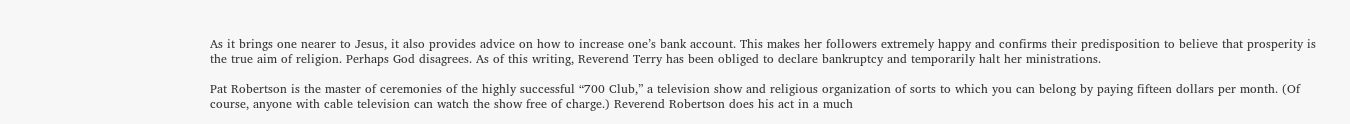As it brings one nearer to Jesus, it also provides advice on how to increase one’s bank account. This makes her followers extremely happy and confirms their predisposition to believe that prosperity is the true aim of religion. Perhaps God disagrees. As of this writing, Reverend Terry has been obliged to declare bankruptcy and temporarily halt her ministrations.

Pat Robertson is the master of ceremonies of the highly successful “700 Club,” a television show and religious organization of sorts to which you can belong by paying fifteen dollars per month. (Of course, anyone with cable television can watch the show free of charge.) Reverend Robertson does his act in a much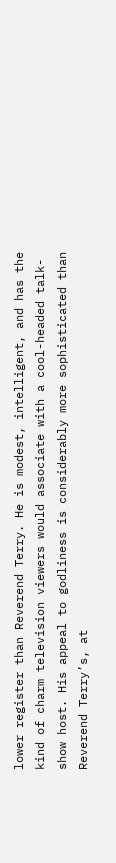lower register than Reverend Terry. He is modest, intelligent, and has the kind of charm television viewers would associate with a cool-headed talk-show host. His appeal to godliness is considerably more sophisticated than Reverend Terry’s, at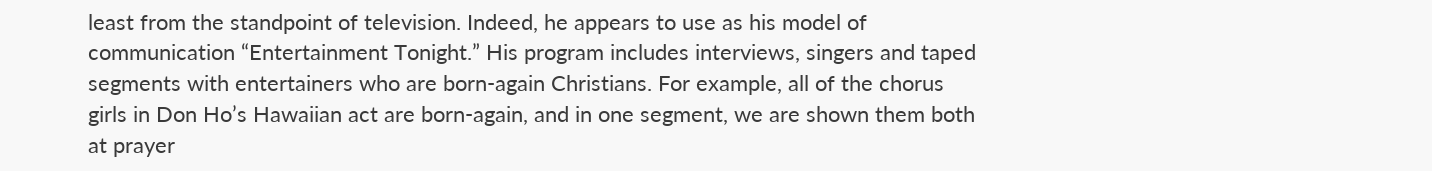least from the standpoint of television. Indeed, he appears to use as his model of communication “Entertainment Tonight.” His program includes interviews, singers and taped segments with entertainers who are born-again Christians. For example, all of the chorus girls in Don Ho’s Hawaiian act are born-again, and in one segment, we are shown them both at prayer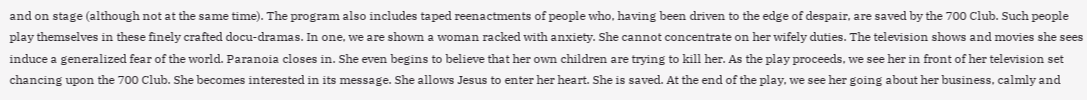and on stage (although not at the same time). The program also includes taped reenactments of people who, having been driven to the edge of despair, are saved by the 700 Club. Such people play themselves in these finely crafted docu-dramas. In one, we are shown a woman racked with anxiety. She cannot concentrate on her wifely duties. The television shows and movies she sees induce a generalized fear of the world. Paranoia closes in. She even begins to believe that her own children are trying to kill her. As the play proceeds, we see her in front of her television set chancing upon the 700 Club. She becomes interested in its message. She allows Jesus to enter her heart. She is saved. At the end of the play, we see her going about her business, calmly and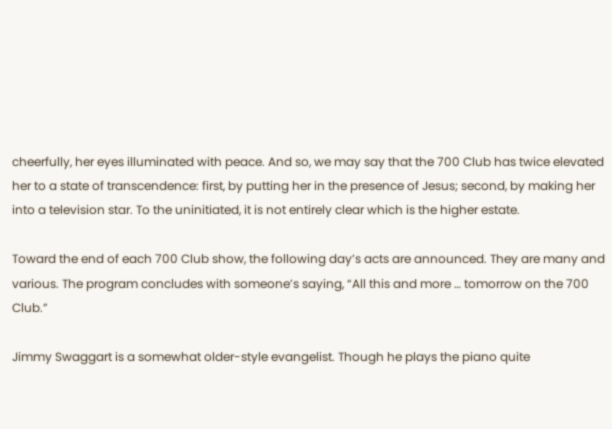cheerfully, her eyes illuminated with peace. And so, we may say that the 700 Club has twice elevated her to a state of transcendence: first, by putting her in the presence of Jesus; second, by making her into a television star. To the uninitiated, it is not entirely clear which is the higher estate.

Toward the end of each 700 Club show, the following day’s acts are announced. They are many and various. The program concludes with someone’s saying, “All this and more … tomorrow on the 700 Club.”

Jimmy Swaggart is a somewhat older-style evangelist. Though he plays the piano quite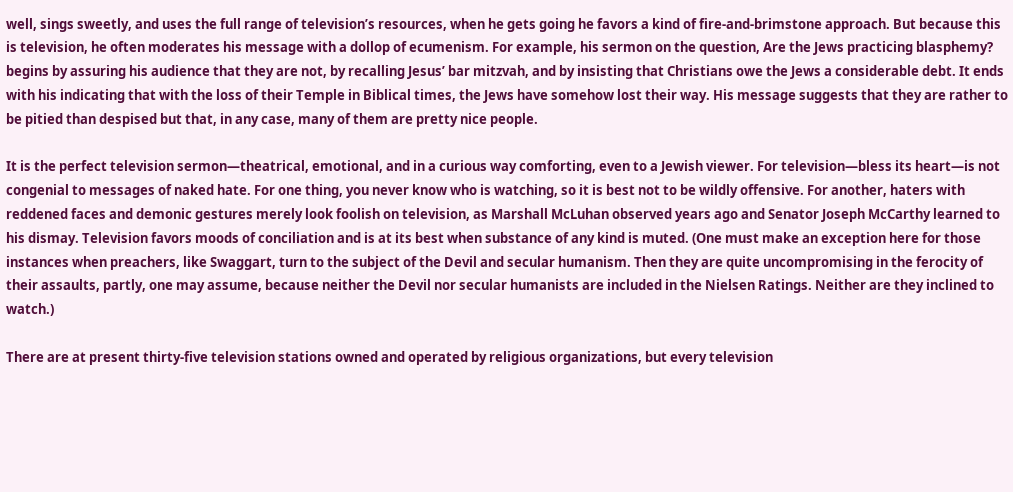well, sings sweetly, and uses the full range of television’s resources, when he gets going he favors a kind of fire-and-brimstone approach. But because this is television, he often moderates his message with a dollop of ecumenism. For example, his sermon on the question, Are the Jews practicing blasphemy? begins by assuring his audience that they are not, by recalling Jesus’ bar mitzvah, and by insisting that Christians owe the Jews a considerable debt. It ends with his indicating that with the loss of their Temple in Biblical times, the Jews have somehow lost their way. His message suggests that they are rather to be pitied than despised but that, in any case, many of them are pretty nice people.

It is the perfect television sermon—theatrical, emotional, and in a curious way comforting, even to a Jewish viewer. For television—bless its heart—is not congenial to messages of naked hate. For one thing, you never know who is watching, so it is best not to be wildly offensive. For another, haters with reddened faces and demonic gestures merely look foolish on television, as Marshall McLuhan observed years ago and Senator Joseph McCarthy learned to his dismay. Television favors moods of conciliation and is at its best when substance of any kind is muted. (One must make an exception here for those instances when preachers, like Swaggart, turn to the subject of the Devil and secular humanism. Then they are quite uncompromising in the ferocity of their assaults, partly, one may assume, because neither the Devil nor secular humanists are included in the Nielsen Ratings. Neither are they inclined to watch.)

There are at present thirty-five television stations owned and operated by religious organizations, but every television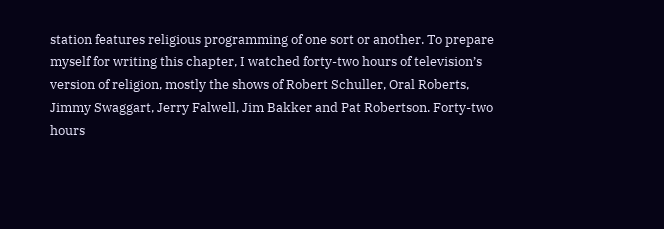station features religious programming of one sort or another. To prepare myself for writing this chapter, I watched forty-two hours of television’s version of religion, mostly the shows of Robert Schuller, Oral Roberts, Jimmy Swaggart, Jerry Falwell, Jim Bakker and Pat Robertson. Forty-two hours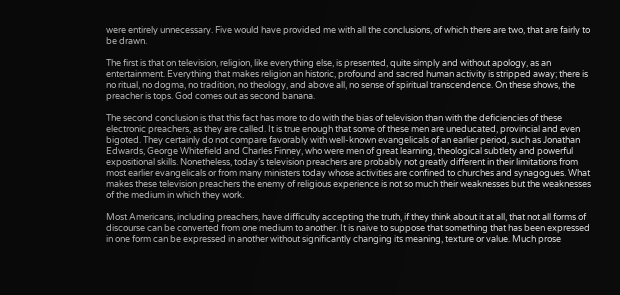were entirely unnecessary. Five would have provided me with all the conclusions, of which there are two, that are fairly to be drawn.

The first is that on television, religion, like everything else, is presented, quite simply and without apology, as an entertainment. Everything that makes religion an historic, profound and sacred human activity is stripped away; there is no ritual, no dogma, no tradition, no theology, and above all, no sense of spiritual transcendence. On these shows, the preacher is tops. God comes out as second banana.

The second conclusion is that this fact has more to do with the bias of television than with the deficiencies of these electronic preachers, as they are called. It is true enough that some of these men are uneducated, provincial and even bigoted. They certainly do not compare favorably with well-known evangelicals of an earlier period, such as Jonathan Edwards, George Whitefield and Charles Finney, who were men of great learning, theological subtlety and powerful expositional skills. Nonetheless, today’s television preachers are probably not greatly different in their limitations from most earlier evangelicals or from many ministers today whose activities are confined to churches and synagogues. What makes these television preachers the enemy of religious experience is not so much their weaknesses but the weaknesses of the medium in which they work.

Most Americans, including preachers, have difficulty accepting the truth, if they think about it at all, that not all forms of discourse can be converted from one medium to another. It is naive to suppose that something that has been expressed in one form can be expressed in another without significantly changing its meaning, texture or value. Much prose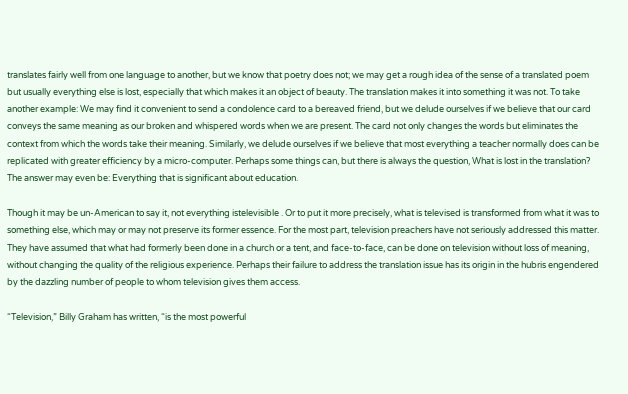translates fairly well from one language to another, but we know that poetry does not; we may get a rough idea of the sense of a translated poem but usually everything else is lost, especially that which makes it an object of beauty. The translation makes it into something it was not. To take another example: We may find it convenient to send a condolence card to a bereaved friend, but we delude ourselves if we believe that our card conveys the same meaning as our broken and whispered words when we are present. The card not only changes the words but eliminates the context from which the words take their meaning. Similarly, we delude ourselves if we believe that most everything a teacher normally does can be replicated with greater efficiency by a micro-computer. Perhaps some things can, but there is always the question, What is lost in the translation? The answer may even be: Everything that is significant about education.

Though it may be un-American to say it, not everything istelevisible . Or to put it more precisely, what is televised is transformed from what it was to something else, which may or may not preserve its former essence. For the most part, television preachers have not seriously addressed this matter. They have assumed that what had formerly been done in a church or a tent, and face-to-face, can be done on television without loss of meaning, without changing the quality of the religious experience. Perhaps their failure to address the translation issue has its origin in the hubris engendered by the dazzling number of people to whom television gives them access.

“Television,” Billy Graham has written, “is the most powerful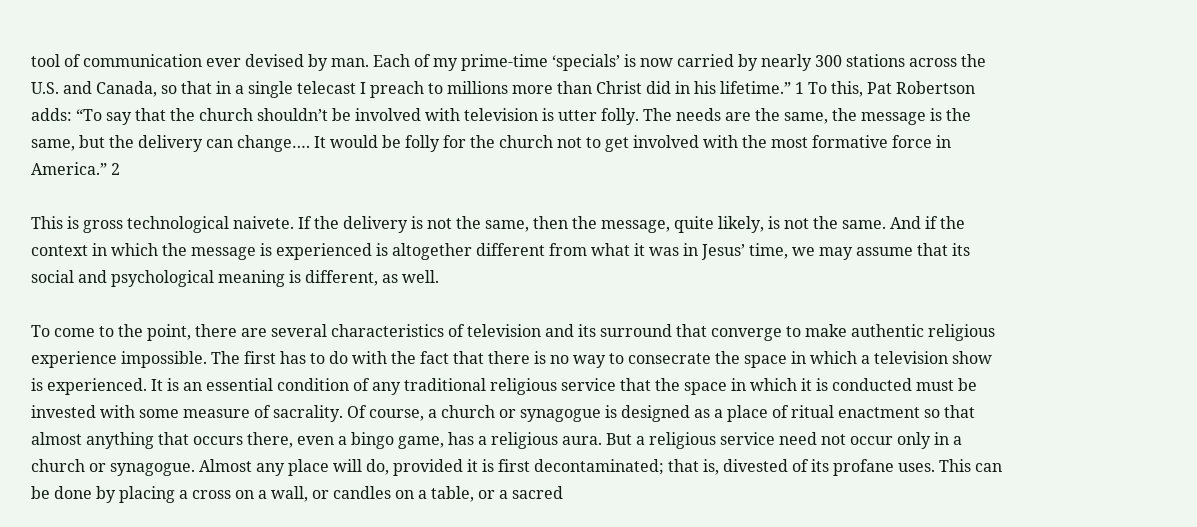tool of communication ever devised by man. Each of my prime-time ‘specials’ is now carried by nearly 300 stations across the U.S. and Canada, so that in a single telecast I preach to millions more than Christ did in his lifetime.” 1 To this, Pat Robertson adds: “To say that the church shouldn’t be involved with television is utter folly. The needs are the same, the message is the same, but the delivery can change…. It would be folly for the church not to get involved with the most formative force in America.” 2

This is gross technological naivete. If the delivery is not the same, then the message, quite likely, is not the same. And if the context in which the message is experienced is altogether different from what it was in Jesus’ time, we may assume that its social and psychological meaning is different, as well.

To come to the point, there are several characteristics of television and its surround that converge to make authentic religious experience impossible. The first has to do with the fact that there is no way to consecrate the space in which a television show is experienced. It is an essential condition of any traditional religious service that the space in which it is conducted must be invested with some measure of sacrality. Of course, a church or synagogue is designed as a place of ritual enactment so that almost anything that occurs there, even a bingo game, has a religious aura. But a religious service need not occur only in a church or synagogue. Almost any place will do, provided it is first decontaminated; that is, divested of its profane uses. This can be done by placing a cross on a wall, or candles on a table, or a sacred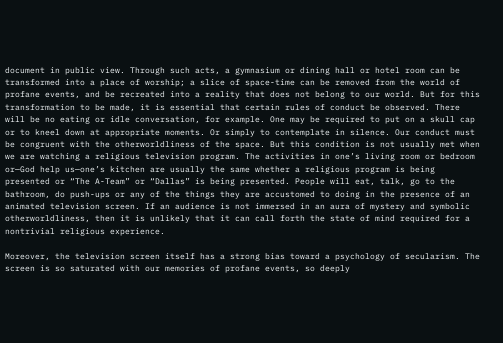document in public view. Through such acts, a gymnasium or dining hall or hotel room can be transformed into a place of worship; a slice of space-time can be removed from the world of profane events, and be recreated into a reality that does not belong to our world. But for this transformation to be made, it is essential that certain rules of conduct be observed. There will be no eating or idle conversation, for example. One may be required to put on a skull cap or to kneel down at appropriate moments. Or simply to contemplate in silence. Our conduct must be congruent with the otherworldliness of the space. But this condition is not usually met when we are watching a religious television program. The activities in one’s living room or bedroom or—God help us—one’s kitchen are usually the same whether a religious program is being presented or “The A-Team” or “Dallas” is being presented. People will eat, talk, go to the bathroom, do push-ups or any of the things they are accustomed to doing in the presence of an animated television screen. If an audience is not immersed in an aura of mystery and symbolic otherworldliness, then it is unlikely that it can call forth the state of mind required for a nontrivial religious experience.

Moreover, the television screen itself has a strong bias toward a psychology of secularism. The screen is so saturated with our memories of profane events, so deeply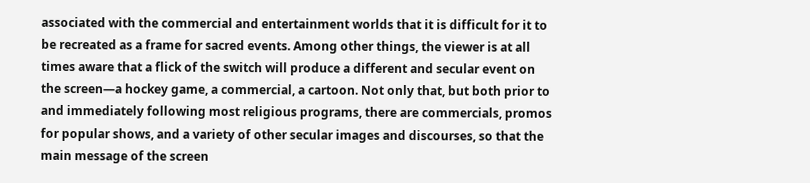associated with the commercial and entertainment worlds that it is difficult for it to be recreated as a frame for sacred events. Among other things, the viewer is at all times aware that a flick of the switch will produce a different and secular event on the screen—a hockey game, a commercial, a cartoon. Not only that, but both prior to and immediately following most religious programs, there are commercials, promos for popular shows, and a variety of other secular images and discourses, so that the main message of the screen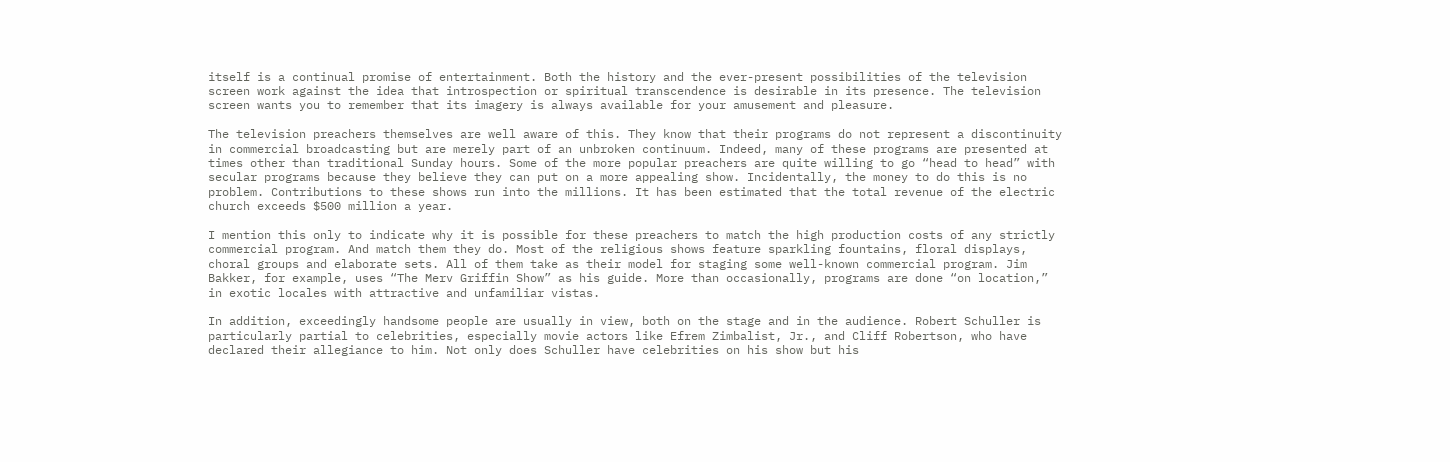itself is a continual promise of entertainment. Both the history and the ever-present possibilities of the television screen work against the idea that introspection or spiritual transcendence is desirable in its presence. The television screen wants you to remember that its imagery is always available for your amusement and pleasure.

The television preachers themselves are well aware of this. They know that their programs do not represent a discontinuity in commercial broadcasting but are merely part of an unbroken continuum. Indeed, many of these programs are presented at times other than traditional Sunday hours. Some of the more popular preachers are quite willing to go “head to head” with secular programs because they believe they can put on a more appealing show. Incidentally, the money to do this is no problem. Contributions to these shows run into the millions. It has been estimated that the total revenue of the electric church exceeds $500 million a year.

I mention this only to indicate why it is possible for these preachers to match the high production costs of any strictly commercial program. And match them they do. Most of the religious shows feature sparkling fountains, floral displays, choral groups and elaborate sets. All of them take as their model for staging some well-known commercial program. Jim Bakker, for example, uses “The Merv Griffin Show” as his guide. More than occasionally, programs are done “on location,” in exotic locales with attractive and unfamiliar vistas.

In addition, exceedingly handsome people are usually in view, both on the stage and in the audience. Robert Schuller is particularly partial to celebrities, especially movie actors like Efrem Zimbalist, Jr., and Cliff Robertson, who have declared their allegiance to him. Not only does Schuller have celebrities on his show but his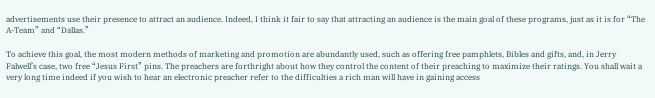advertisements use their presence to attract an audience. Indeed, I think it fair to say that attracting an audience is the main goal of these programs, just as it is for “The A-Team” and “Dallas.”

To achieve this goal, the most modern methods of marketing and promotion are abundantly used, such as offering free pamphlets, Bibles and gifts, and, in Jerry Falwell’s case, two free “Jesus First” pins. The preachers are forthright about how they control the content of their preaching to maximize their ratings. You shall wait a very long time indeed if you wish to hear an electronic preacher refer to the difficulties a rich man will have in gaining access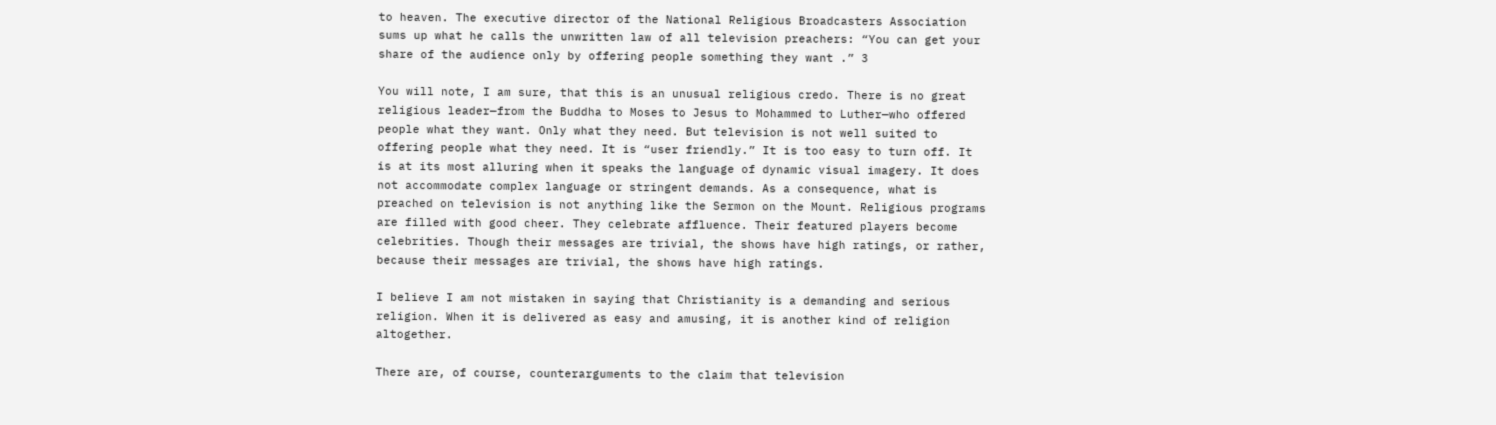to heaven. The executive director of the National Religious Broadcasters Association sums up what he calls the unwritten law of all television preachers: “You can get your share of the audience only by offering people something they want .” 3

You will note, I am sure, that this is an unusual religious credo. There is no great religious leader—from the Buddha to Moses to Jesus to Mohammed to Luther—who offered people what they want. Only what they need. But television is not well suited to offering people what they need. It is “user friendly.” It is too easy to turn off. It is at its most alluring when it speaks the language of dynamic visual imagery. It does not accommodate complex language or stringent demands. As a consequence, what is preached on television is not anything like the Sermon on the Mount. Religious programs are filled with good cheer. They celebrate affluence. Their featured players become celebrities. Though their messages are trivial, the shows have high ratings, or rather, because their messages are trivial, the shows have high ratings.

I believe I am not mistaken in saying that Christianity is a demanding and serious religion. When it is delivered as easy and amusing, it is another kind of religion altogether.

There are, of course, counterarguments to the claim that television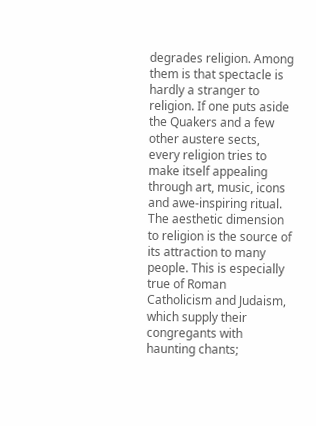degrades religion. Among them is that spectacle is hardly a stranger to religion. If one puts aside the Quakers and a few other austere sects, every religion tries to make itself appealing through art, music, icons and awe-inspiring ritual. The aesthetic dimension to religion is the source of its attraction to many people. This is especially true of Roman Catholicism and Judaism, which supply their congregants with haunting chants;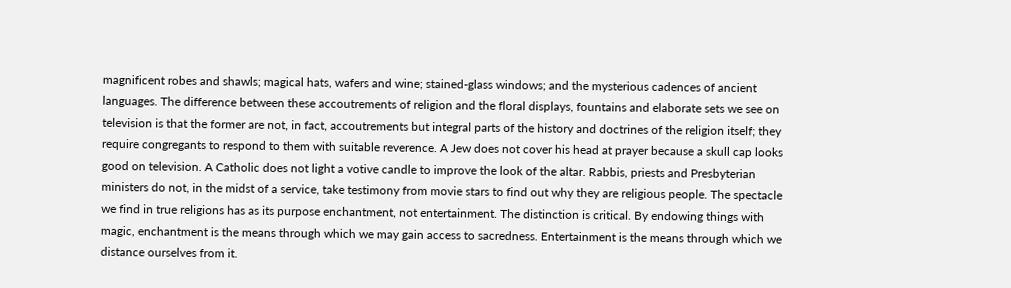magnificent robes and shawls; magical hats, wafers and wine; stained-glass windows; and the mysterious cadences of ancient languages. The difference between these accoutrements of religion and the floral displays, fountains and elaborate sets we see on television is that the former are not, in fact, accoutrements but integral parts of the history and doctrines of the religion itself; they require congregants to respond to them with suitable reverence. A Jew does not cover his head at prayer because a skull cap looks good on television. A Catholic does not light a votive candle to improve the look of the altar. Rabbis, priests and Presbyterian ministers do not, in the midst of a service, take testimony from movie stars to find out why they are religious people. The spectacle we find in true religions has as its purpose enchantment, not entertainment. The distinction is critical. By endowing things with magic, enchantment is the means through which we may gain access to sacredness. Entertainment is the means through which we distance ourselves from it.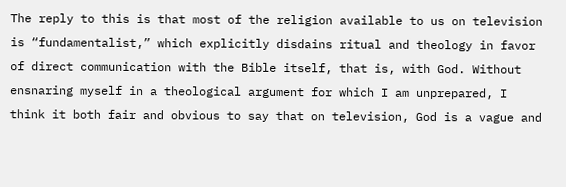The reply to this is that most of the religion available to us on television is “fundamentalist,” which explicitly disdains ritual and theology in favor of direct communication with the Bible itself, that is, with God. Without ensnaring myself in a theological argument for which I am unprepared, I think it both fair and obvious to say that on television, God is a vague and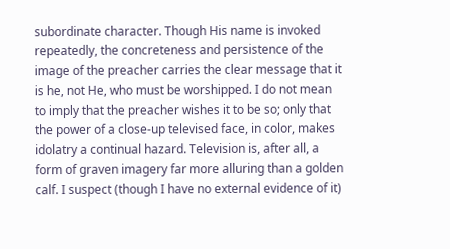subordinate character. Though His name is invoked repeatedly, the concreteness and persistence of the image of the preacher carries the clear message that it is he, not He, who must be worshipped. I do not mean to imply that the preacher wishes it to be so; only that the power of a close-up televised face, in color, makes idolatry a continual hazard. Television is, after all, a form of graven imagery far more alluring than a golden calf. I suspect (though I have no external evidence of it)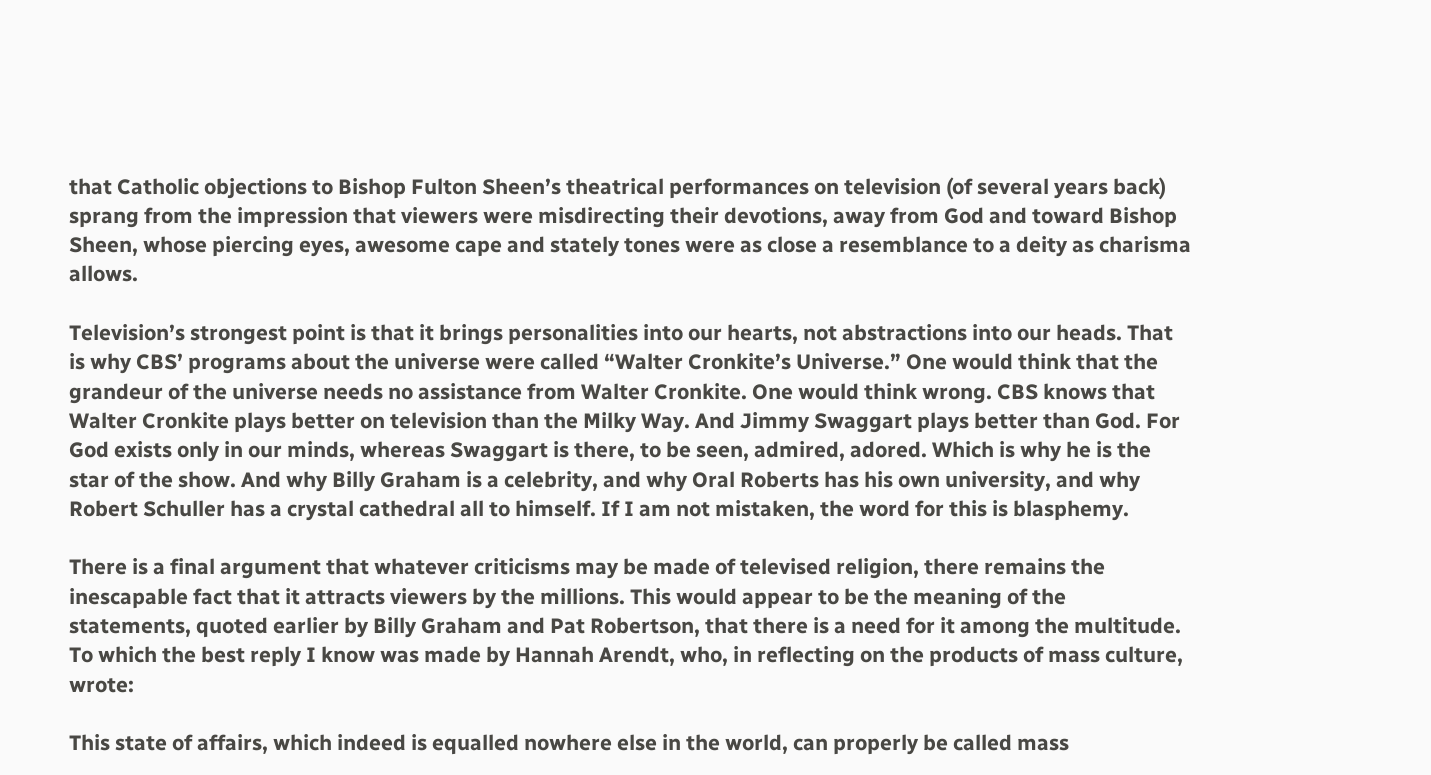that Catholic objections to Bishop Fulton Sheen’s theatrical performances on television (of several years back) sprang from the impression that viewers were misdirecting their devotions, away from God and toward Bishop Sheen, whose piercing eyes, awesome cape and stately tones were as close a resemblance to a deity as charisma allows.

Television’s strongest point is that it brings personalities into our hearts, not abstractions into our heads. That is why CBS’ programs about the universe were called “Walter Cronkite’s Universe.” One would think that the grandeur of the universe needs no assistance from Walter Cronkite. One would think wrong. CBS knows that Walter Cronkite plays better on television than the Milky Way. And Jimmy Swaggart plays better than God. For God exists only in our minds, whereas Swaggart is there, to be seen, admired, adored. Which is why he is the star of the show. And why Billy Graham is a celebrity, and why Oral Roberts has his own university, and why Robert Schuller has a crystal cathedral all to himself. If I am not mistaken, the word for this is blasphemy.

There is a final argument that whatever criticisms may be made of televised religion, there remains the inescapable fact that it attracts viewers by the millions. This would appear to be the meaning of the statements, quoted earlier by Billy Graham and Pat Robertson, that there is a need for it among the multitude. To which the best reply I know was made by Hannah Arendt, who, in reflecting on the products of mass culture, wrote:

This state of affairs, which indeed is equalled nowhere else in the world, can properly be called mass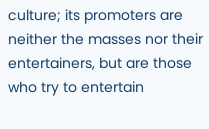culture; its promoters are neither the masses nor their entertainers, but are those who try to entertain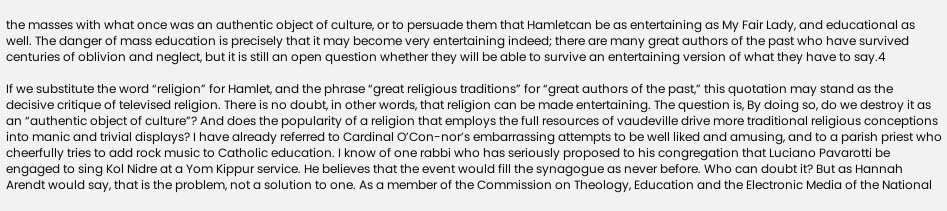the masses with what once was an authentic object of culture, or to persuade them that Hamletcan be as entertaining as My Fair Lady, and educational as well. The danger of mass education is precisely that it may become very entertaining indeed; there are many great authors of the past who have survived centuries of oblivion and neglect, but it is still an open question whether they will be able to survive an entertaining version of what they have to say.4

If we substitute the word “religion” for Hamlet, and the phrase “great religious traditions” for “great authors of the past,” this quotation may stand as the decisive critique of televised religion. There is no doubt, in other words, that religion can be made entertaining. The question is, By doing so, do we destroy it as an “authentic object of culture”? And does the popularity of a religion that employs the full resources of vaudeville drive more traditional religious conceptions into manic and trivial displays? I have already referred to Cardinal O’Con-nor’s embarrassing attempts to be well liked and amusing, and to a parish priest who cheerfully tries to add rock music to Catholic education. I know of one rabbi who has seriously proposed to his congregation that Luciano Pavarotti be engaged to sing Kol Nidre at a Yom Kippur service. He believes that the event would fill the synagogue as never before. Who can doubt it? But as Hannah Arendt would say, that is the problem, not a solution to one. As a member of the Commission on Theology, Education and the Electronic Media of the National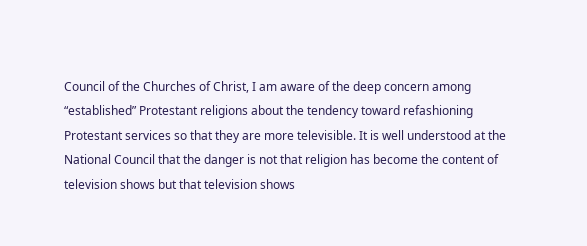Council of the Churches of Christ, I am aware of the deep concern among “established” Protestant religions about the tendency toward refashioning Protestant services so that they are more televisible. It is well understood at the National Council that the danger is not that religion has become the content of television shows but that television shows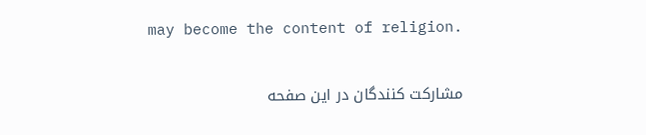may become the content of religion.

مشارکت کنندگان در این صفحه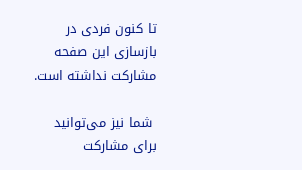تا کنون فردی در بازسازی این صفحه مشارکت نداشته است.

 شما نیز می‌توانید برای مشارکت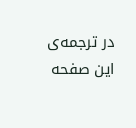در ترجمه‌ی این صفحه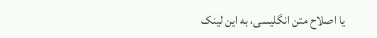یا اصلاح متن انگلیسی، به این لینک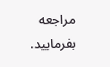مراجعه بفرمایید.